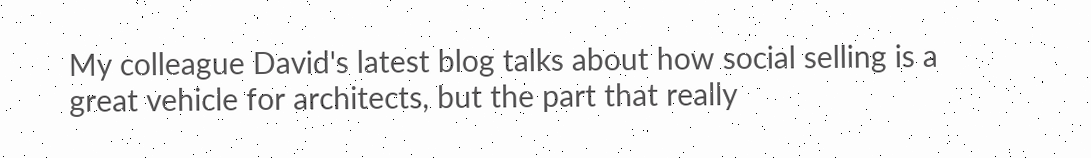My colleague David's latest blog talks about how social selling is a great vehicle for architects, but the part that really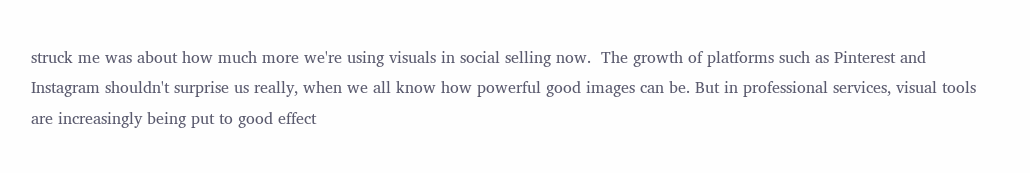struck me was about how much more we're using visuals in social selling now.  The growth of platforms such as Pinterest and Instagram shouldn't surprise us really, when we all know how powerful good images can be. But in professional services, visual tools are increasingly being put to good effect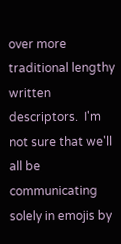over more traditional lengthy written descriptors.  I'm not sure that we'll all be communicating solely in emojis by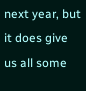next year, but it does give us all some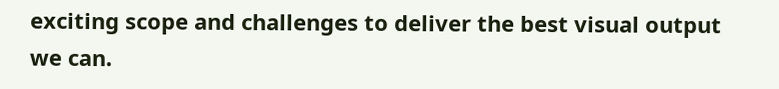exciting scope and challenges to deliver the best visual output we can.